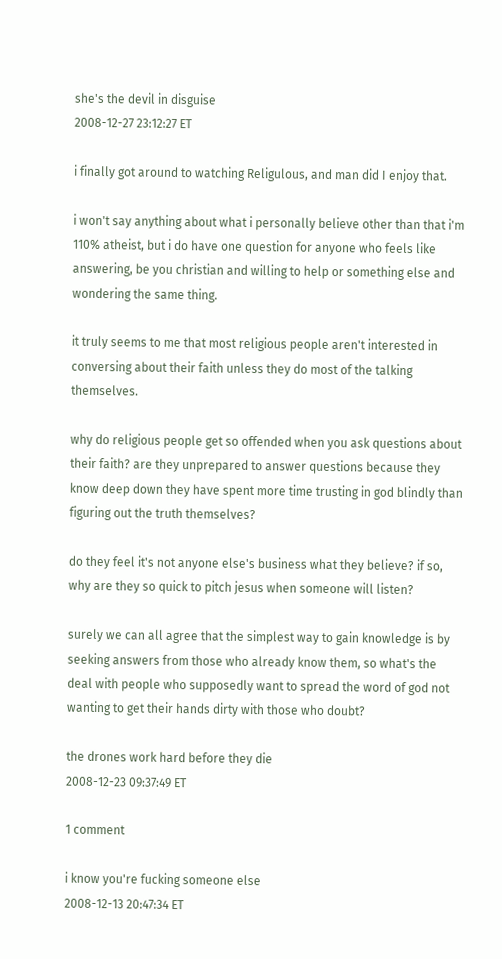she's the devil in disguise
2008-12-27 23:12:27 ET

i finally got around to watching Religulous, and man did I enjoy that.

i won't say anything about what i personally believe other than that i'm 110% atheist, but i do have one question for anyone who feels like answering, be you christian and willing to help or something else and wondering the same thing.

it truly seems to me that most religious people aren't interested in conversing about their faith unless they do most of the talking themselves.

why do religious people get so offended when you ask questions about their faith? are they unprepared to answer questions because they know deep down they have spent more time trusting in god blindly than figuring out the truth themselves?

do they feel it's not anyone else's business what they believe? if so, why are they so quick to pitch jesus when someone will listen?

surely we can all agree that the simplest way to gain knowledge is by seeking answers from those who already know them, so what's the deal with people who supposedly want to spread the word of god not wanting to get their hands dirty with those who doubt?

the drones work hard before they die
2008-12-23 09:37:49 ET

1 comment

i know you're fucking someone else
2008-12-13 20:47:34 ET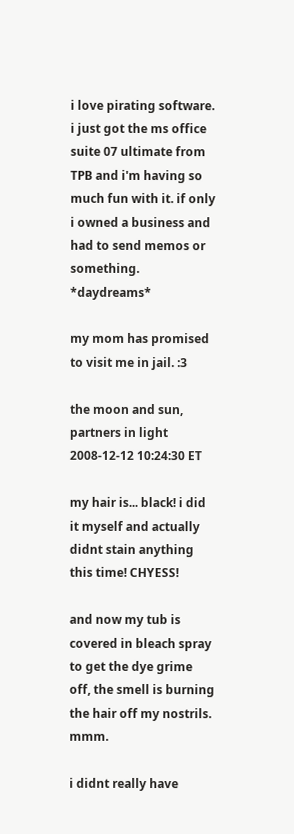i love pirating software.
i just got the ms office suite 07 ultimate from TPB and i'm having so much fun with it. if only i owned a business and had to send memos or something. *daydreams*

my mom has promised to visit me in jail. :3

the moon and sun, partners in light
2008-12-12 10:24:30 ET

my hair is... black! i did it myself and actually didnt stain anything this time! CHYESS!

and now my tub is covered in bleach spray to get the dye grime off, the smell is burning the hair off my nostrils. mmm.

i didnt really have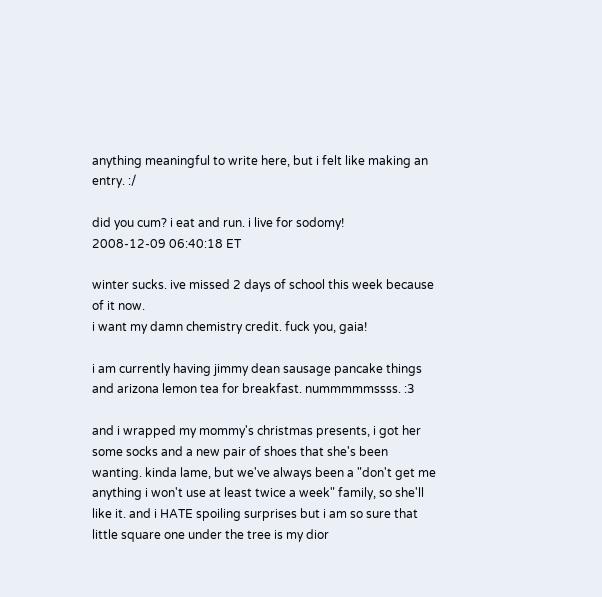anything meaningful to write here, but i felt like making an entry. :/

did you cum? i eat and run. i live for sodomy!
2008-12-09 06:40:18 ET

winter sucks. ive missed 2 days of school this week because of it now.
i want my damn chemistry credit. fuck you, gaia!

i am currently having jimmy dean sausage pancake things and arizona lemon tea for breakfast. nummmmmssss. :3

and i wrapped my mommy's christmas presents, i got her some socks and a new pair of shoes that she's been wanting. kinda lame, but we've always been a "don't get me anything i won't use at least twice a week" family, so she'll like it. and i HATE spoiling surprises but i am so sure that little square one under the tree is my dior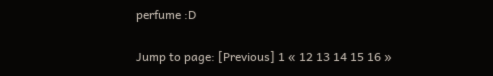perfume :D

Jump to page: [Previous] 1 « 12 13 14 15 16 »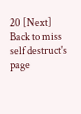20 [Next]
Back to miss self destruct's page